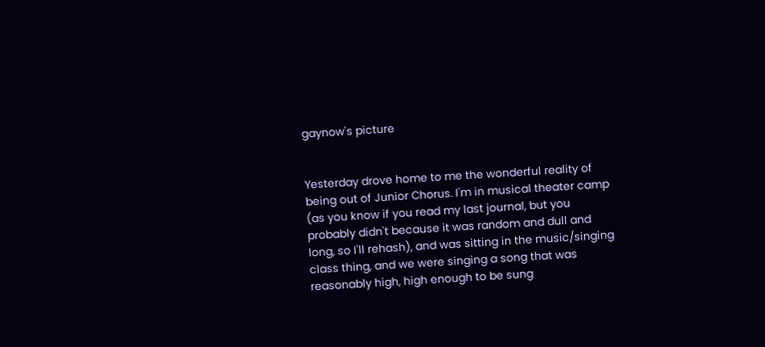gaynow's picture


Yesterday drove home to me the wonderful reality of being out of Junior Chorus. I'm in musical theater camp (as you know if you read my last journal, but you probably didn't because it was random and dull and long, so I'll rehash), and was sitting in the music/singing class thing, and we were singing a song that was reasonably high, high enough to be sung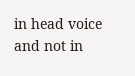in head voice and not in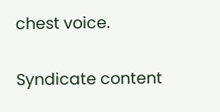chest voice.

Syndicate content